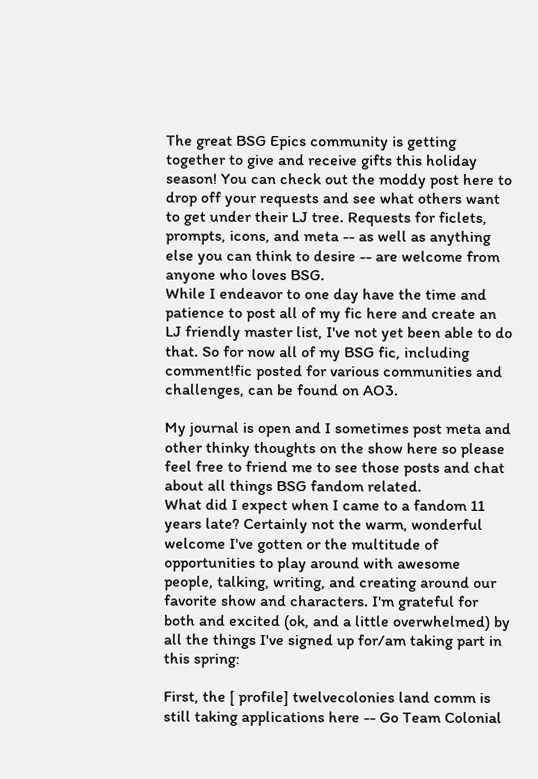The great BSG Epics community is getting together to give and receive gifts this holiday season! You can check out the moddy post here to drop off your requests and see what others want to get under their LJ tree. Requests for ficlets, prompts, icons, and meta -- as well as anything else you can think to desire -- are welcome from anyone who loves BSG.
While I endeavor to one day have the time and patience to post all of my fic here and create an LJ friendly master list, I've not yet been able to do that. So for now all of my BSG fic, including comment!fic posted for various communities and challenges, can be found on AO3.

My journal is open and I sometimes post meta and other thinky thoughts on the show here so please feel free to friend me to see those posts and chat about all things BSG fandom related.
What did I expect when I came to a fandom 11 years late? Certainly not the warm, wonderful welcome I've gotten or the multitude of opportunities to play around with awesome people, talking, writing, and creating around our favorite show and characters. I'm grateful for both and excited (ok, and a little overwhelmed) by all the things I've signed up for/am taking part in this spring:

First, the [ profile] twelvecolonies land comm is still taking applications here -- Go Team Colonial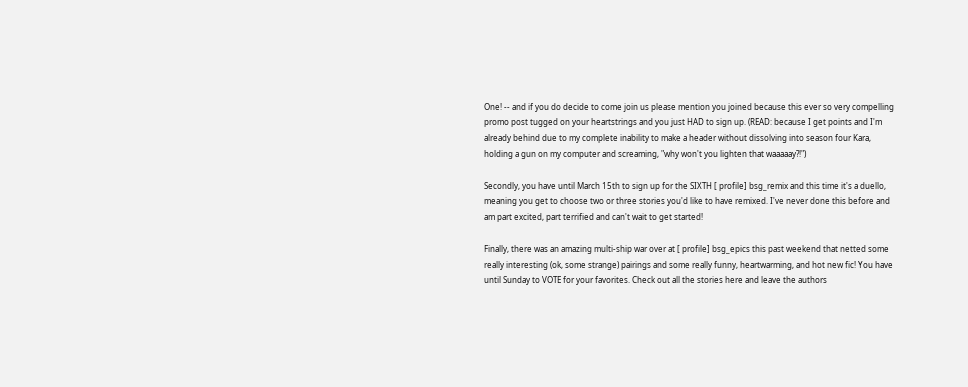One! -- and if you do decide to come join us please mention you joined because this ever so very compelling promo post tugged on your heartstrings and you just HAD to sign up. (READ: because I get points and I'm already behind due to my complete inability to make a header without dissolving into season four Kara, holding a gun on my computer and screaming, "why won't you lighten that waaaaay?!")

Secondly, you have until March 15th to sign up for the SIXTH [ profile] bsg_remix and this time it's a duello, meaning you get to choose two or three stories you'd like to have remixed. I've never done this before and am part excited, part terrified and can't wait to get started!

Finally, there was an amazing multi-ship war over at [ profile] bsg_epics this past weekend that netted some really interesting (ok, some strange) pairings and some really funny, heartwarming, and hot new fic! You have until Sunday to VOTE for your favorites. Check out all the stories here and leave the authors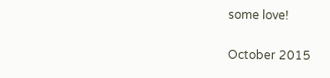some love!

October 2015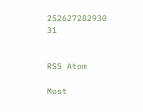252627282930 31


RSS Atom

Most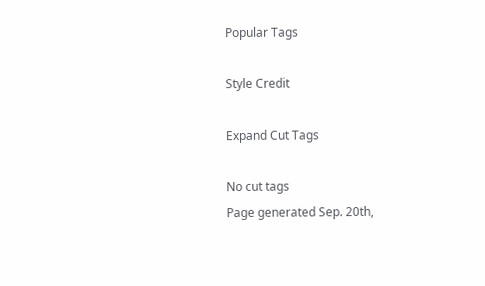Popular Tags

Style Credit

Expand Cut Tags

No cut tags
Page generated Sep. 20th,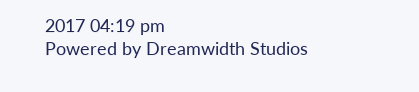2017 04:19 pm
Powered by Dreamwidth Studios